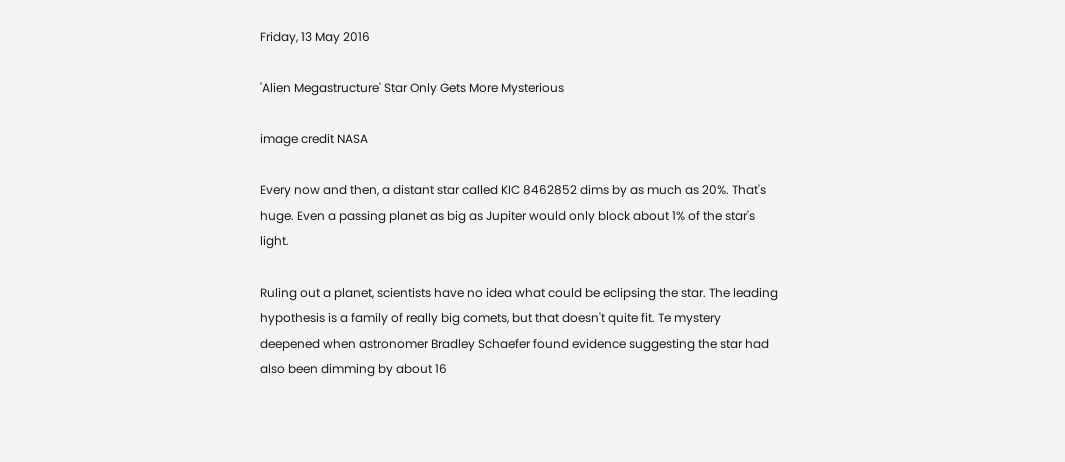Friday, 13 May 2016

'Alien Megastructure' Star Only Gets More Mysterious

image credit NASA

Every now and then, a distant star called KIC 8462852 dims by as much as 20%. That's huge. Even a passing planet as big as Jupiter would only block about 1% of the star's light.

Ruling out a planet, scientists have no idea what could be eclipsing the star. The leading hypothesis is a family of really big comets, but that doesn't quite fit. Te mystery deepened when astronomer Bradley Schaefer found evidence suggesting the star had also been dimming by about 16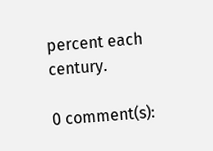percent each century.

0 comment(s):